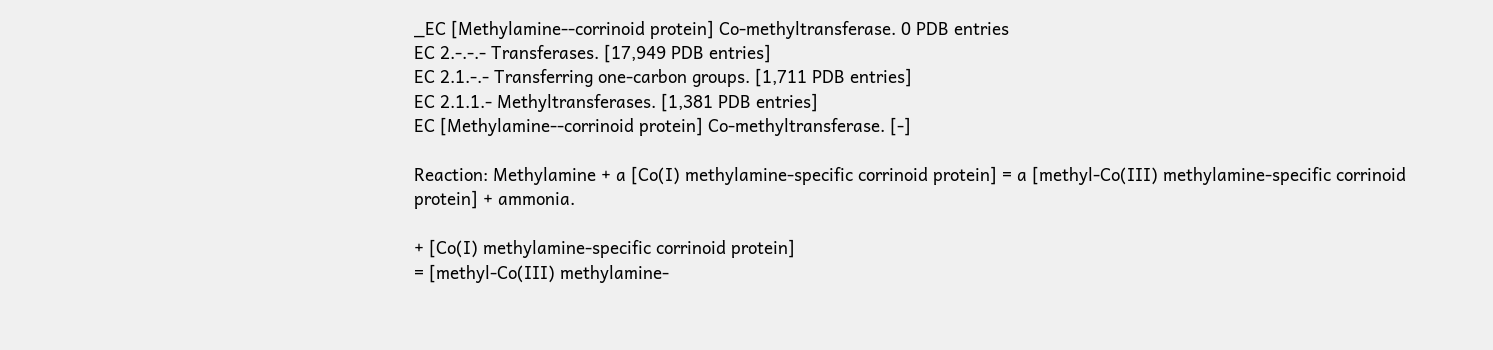_EC [Methylamine--corrinoid protein] Co-methyltransferase. 0 PDB entries
EC 2.-.-.- Transferases. [17,949 PDB entries]
EC 2.1.-.- Transferring one-carbon groups. [1,711 PDB entries]
EC 2.1.1.- Methyltransferases. [1,381 PDB entries]
EC [Methylamine--corrinoid protein] Co-methyltransferase. [-]

Reaction: Methylamine + a [Co(I) methylamine-specific corrinoid protein] = a [methyl-Co(III) methylamine-specific corrinoid protein] + ammonia.

+ [Co(I) methylamine-specific corrinoid protein]
= [methyl-Co(III) methylamine-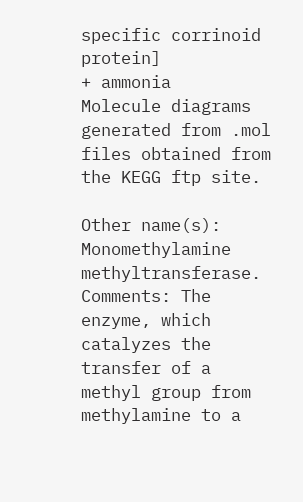specific corrinoid protein]
+ ammonia
Molecule diagrams generated from .mol files obtained from the KEGG ftp site.

Other name(s): Monomethylamine methyltransferase.
Comments: The enzyme, which catalyzes the transfer of a methyl group from methylamine to a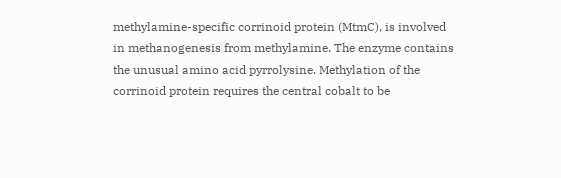methylamine-specific corrinoid protein (MtmC), is involved in methanogenesis from methylamine. The enzyme contains the unusual amino acid pyrrolysine. Methylation of the corrinoid protein requires the central cobalt to be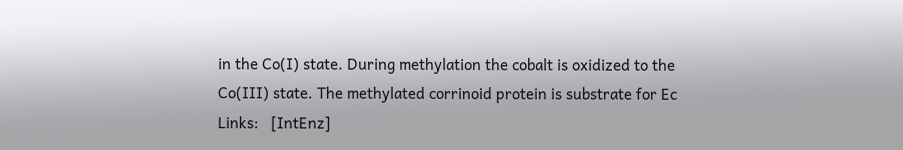in the Co(I) state. During methylation the cobalt is oxidized to the Co(III) state. The methylated corrinoid protein is substrate for Ec
Links:   [IntEnz]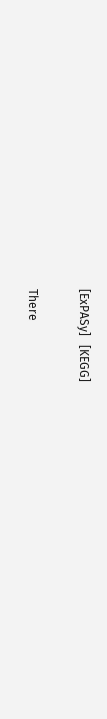[ExPASy]   [KEGG]

There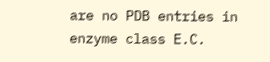are no PDB entries in enzyme class E.C.